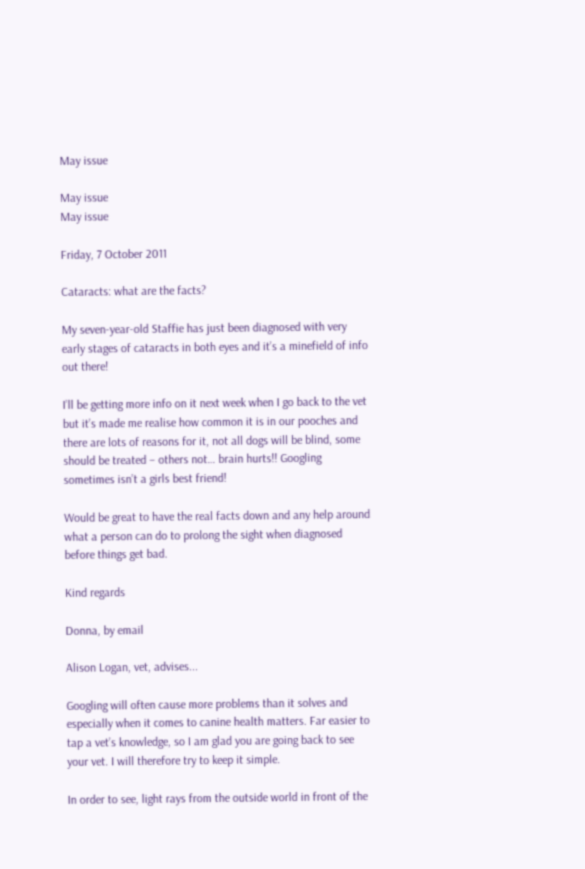May issue

May issue
May issue

Friday, 7 October 2011

Cataracts: what are the facts?

My seven-year-old Staffie has just been diagnosed with very early stages of cataracts in both eyes and it’s a minefield of info out there!

I’ll be getting more info on it next week when I go back to the vet but it’s made me realise how common it is in our pooches and there are lots of reasons for it, not all dogs will be blind, some should be treated – others not… brain hurts!! Googling sometimes isn’t a girls best friend!

Would be great to have the real facts down and any help around what a person can do to prolong the sight when diagnosed before things get bad.

Kind regards

Donna, by email

Alison Logan, vet, advises...

Googling will often cause more problems than it solves and especially when it comes to canine health matters. Far easier to tap a vet’s knowledge, so I am glad you are going back to see your vet. I will therefore try to keep it simple.

In order to see, light rays from the outside world in front of the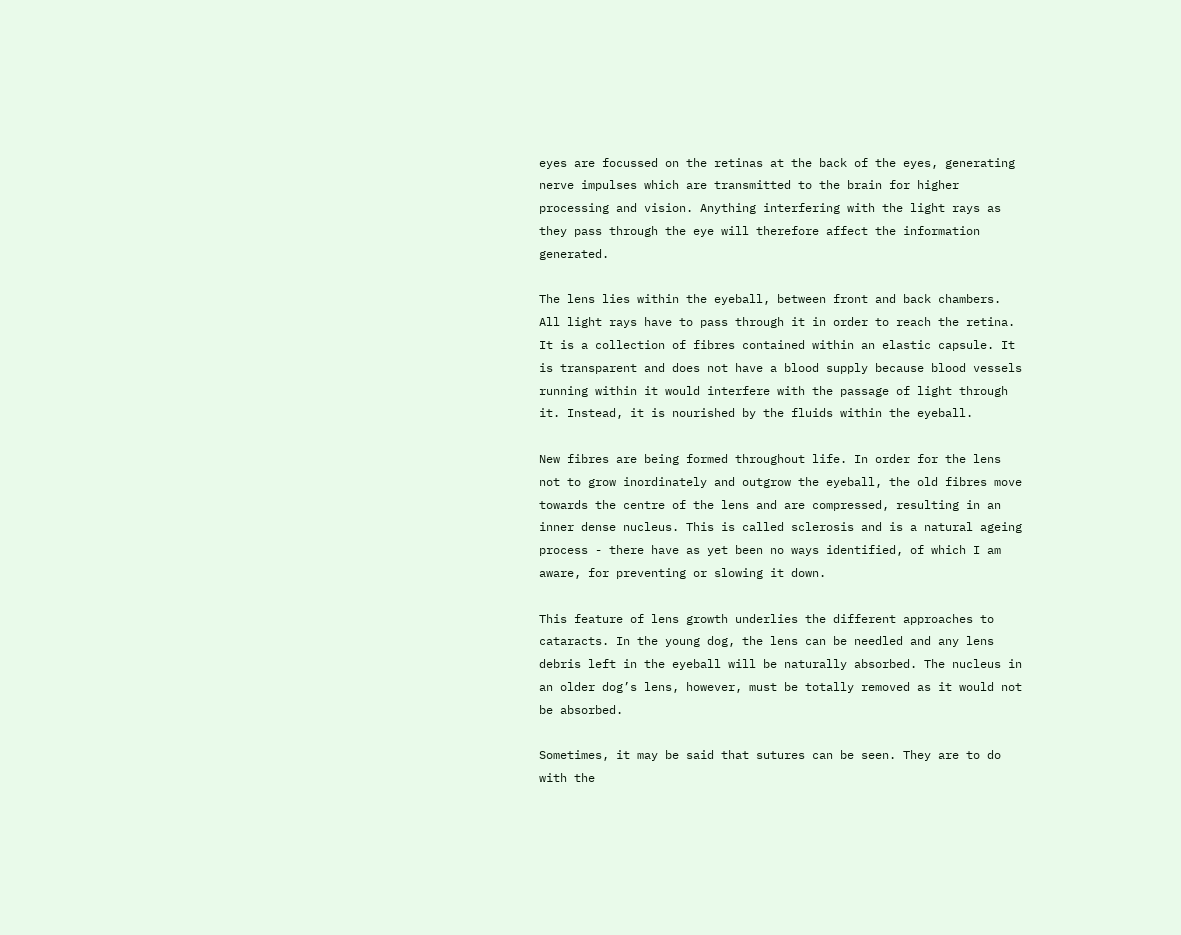eyes are focussed on the retinas at the back of the eyes, generating nerve impulses which are transmitted to the brain for higher processing and vision. Anything interfering with the light rays as they pass through the eye will therefore affect the information generated.

The lens lies within the eyeball, between front and back chambers. All light rays have to pass through it in order to reach the retina. It is a collection of fibres contained within an elastic capsule. It is transparent and does not have a blood supply because blood vessels running within it would interfere with the passage of light through it. Instead, it is nourished by the fluids within the eyeball.

New fibres are being formed throughout life. In order for the lens not to grow inordinately and outgrow the eyeball, the old fibres move towards the centre of the lens and are compressed, resulting in an inner dense nucleus. This is called sclerosis and is a natural ageing process - there have as yet been no ways identified, of which I am aware, for preventing or slowing it down.

This feature of lens growth underlies the different approaches to cataracts. In the young dog, the lens can be needled and any lens debris left in the eyeball will be naturally absorbed. The nucleus in an older dog’s lens, however, must be totally removed as it would not be absorbed.

Sometimes, it may be said that sutures can be seen. They are to do with the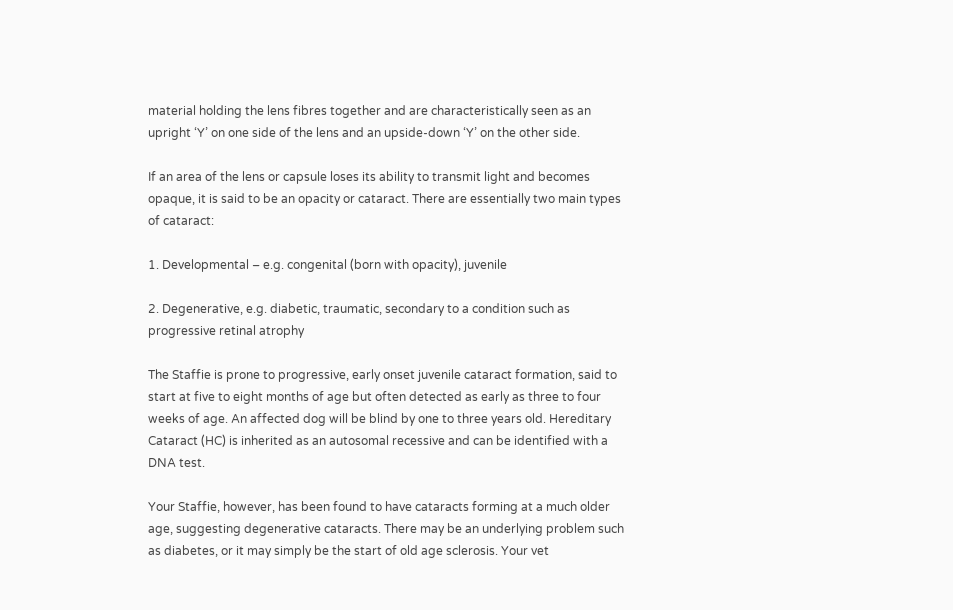material holding the lens fibres together and are characteristically seen as an upright ‘Y’ on one side of the lens and an upside-down ‘Y’ on the other side.

If an area of the lens or capsule loses its ability to transmit light and becomes opaque, it is said to be an opacity or cataract. There are essentially two main types of cataract:

1. Developmental – e.g. congenital (born with opacity), juvenile

2. Degenerative, e.g. diabetic, traumatic, secondary to a condition such as progressive retinal atrophy

The Staffie is prone to progressive, early onset juvenile cataract formation, said to start at five to eight months of age but often detected as early as three to four weeks of age. An affected dog will be blind by one to three years old. Hereditary Cataract (HC) is inherited as an autosomal recessive and can be identified with a DNA test.

Your Staffie, however, has been found to have cataracts forming at a much older age, suggesting degenerative cataracts. There may be an underlying problem such as diabetes, or it may simply be the start of old age sclerosis. Your vet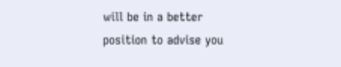will be in a better position to advise you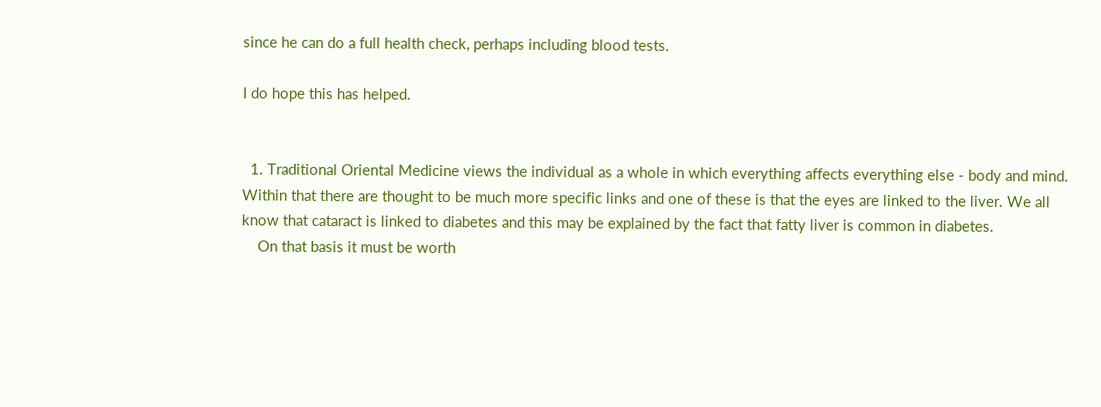since he can do a full health check, perhaps including blood tests.

I do hope this has helped.


  1. Traditional Oriental Medicine views the individual as a whole in which everything affects everything else - body and mind. Within that there are thought to be much more specific links and one of these is that the eyes are linked to the liver. We all know that cataract is linked to diabetes and this may be explained by the fact that fatty liver is common in diabetes.
    On that basis it must be worth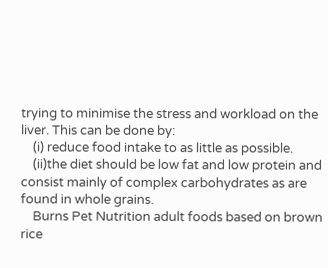trying to minimise the stress and workload on the liver. This can be done by:
    (i) reduce food intake to as little as possible.
    (ii)the diet should be low fat and low protein and consist mainly of complex carbohydrates as are found in whole grains.
    Burns Pet Nutrition adult foods based on brown rice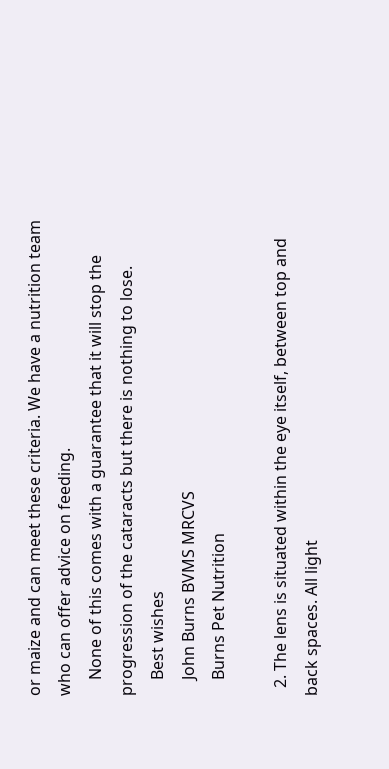or maize and can meet these criteria. We have a nutrition team who can offer advice on feeding.
    None of this comes with a guarantee that it will stop the progression of the cataracts but there is nothing to lose.
    Best wishes
    John Burns BVMS MRCVS
    Burns Pet Nutrition

  2. The lens is situated within the eye itself, between top and back spaces. All light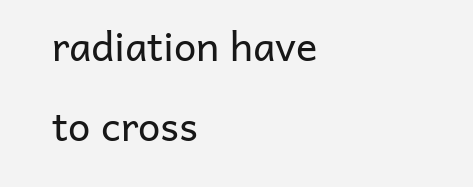radiation have to cross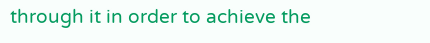through it in order to achieve the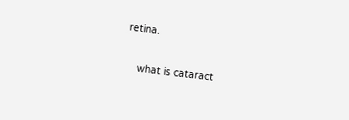retina.

    what is cataract